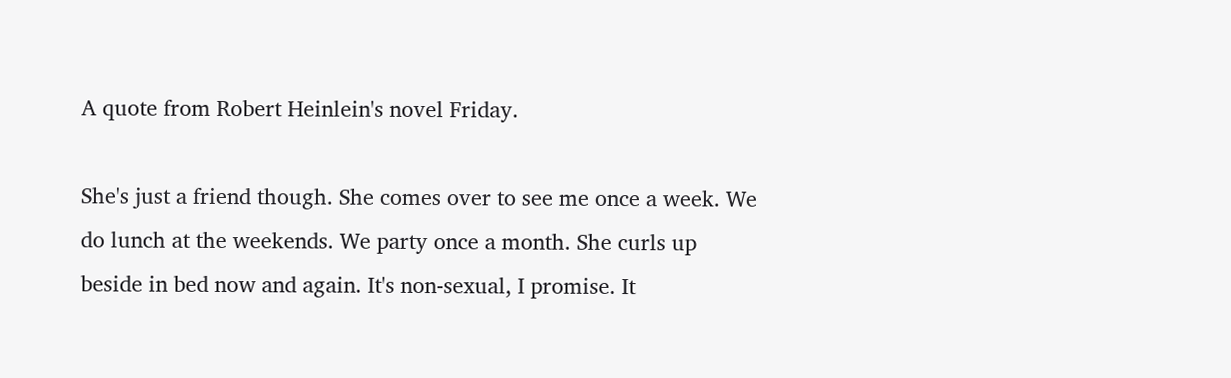A quote from Robert Heinlein's novel Friday.

She's just a friend though. She comes over to see me once a week. We do lunch at the weekends. We party once a month. She curls up beside in bed now and again. It's non-sexual, I promise. It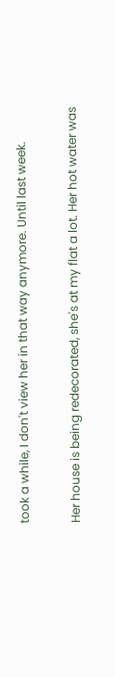took a while, I don't view her in that way anymore. Until last week.

Her house is being redecorated, she's at my flat a lot. Her hot water was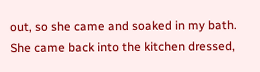out, so she came and soaked in my bath. She came back into the kitchen dressed,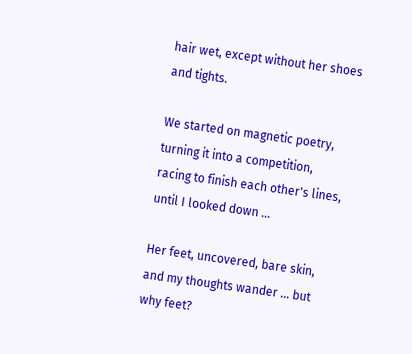hair wet, except without her shoes and tights.

We started on magnetic poetry, turning it into a competition, racing to finish each other's lines, until I looked down ...

Her feet, uncovered, bare skin, and my thoughts wander ... but why feet?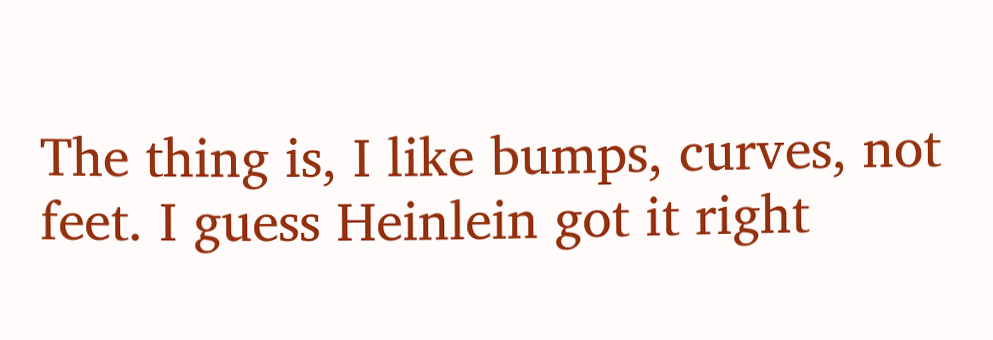The thing is, I like bumps, curves, not feet. I guess Heinlein got it right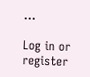...

Log in or register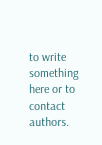to write something here or to contact authors.